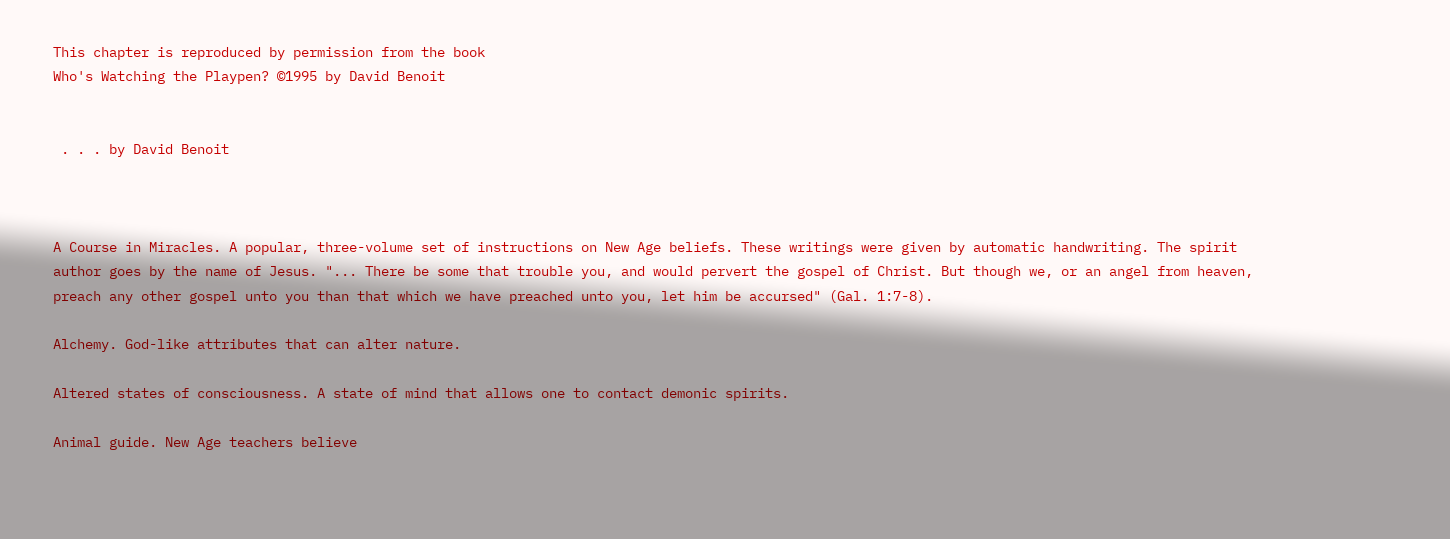This chapter is reproduced by permission from the book
Who's Watching the Playpen? ©1995 by David Benoit


 . . . by David Benoit



A Course in Miracles. A popular, three-volume set of instructions on New Age beliefs. These writings were given by automatic handwriting. The spirit author goes by the name of Jesus. "... There be some that trouble you, and would pervert the gospel of Christ. But though we, or an angel from heaven, preach any other gospel unto you than that which we have preached unto you, let him be accursed" (Gal. 1:7-8).

Alchemy. God-like attributes that can alter nature.

Altered states of consciousness. A state of mind that allows one to contact demonic spirits.

Animal guide. New Age teachers believe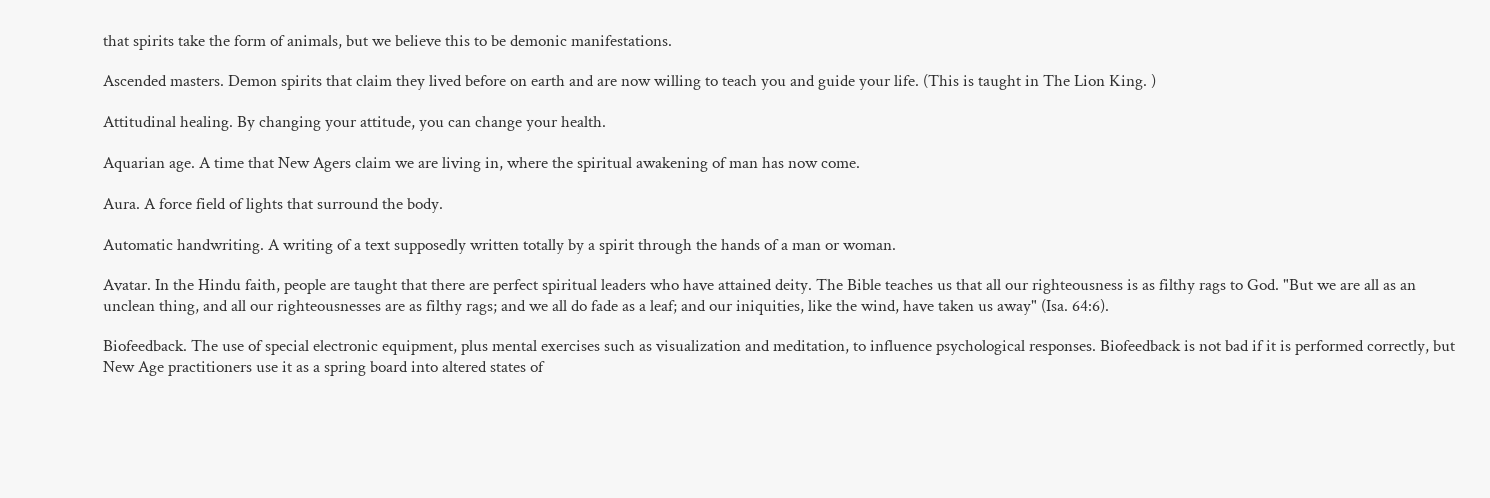that spirits take the form of animals, but we believe this to be demonic manifestations.

Ascended masters. Demon spirits that claim they lived before on earth and are now willing to teach you and guide your life. (This is taught in The Lion King. )

Attitudinal healing. By changing your attitude, you can change your health.

Aquarian age. A time that New Agers claim we are living in, where the spiritual awakening of man has now come.

Aura. A force field of lights that surround the body.

Automatic handwriting. A writing of a text supposedly written totally by a spirit through the hands of a man or woman.

Avatar. In the Hindu faith, people are taught that there are perfect spiritual leaders who have attained deity. The Bible teaches us that all our righteousness is as filthy rags to God. "But we are all as an unclean thing, and all our righteousnesses are as filthy rags; and we all do fade as a leaf; and our iniquities, like the wind, have taken us away" (Isa. 64:6).

Biofeedback. The use of special electronic equipment, plus mental exercises such as visualization and meditation, to influence psychological responses. Biofeedback is not bad if it is performed correctly, but New Age practitioners use it as a spring board into altered states of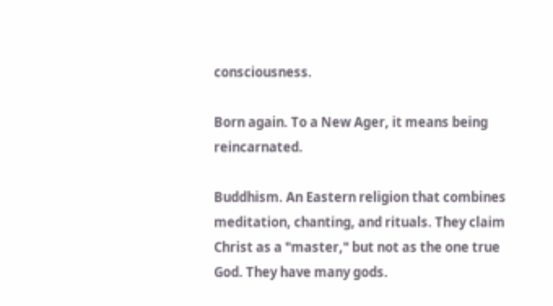consciousness.

Born again. To a New Ager, it means being reincarnated.

Buddhism. An Eastern religion that combines meditation, chanting, and rituals. They claim Christ as a "master," but not as the one true God. They have many gods.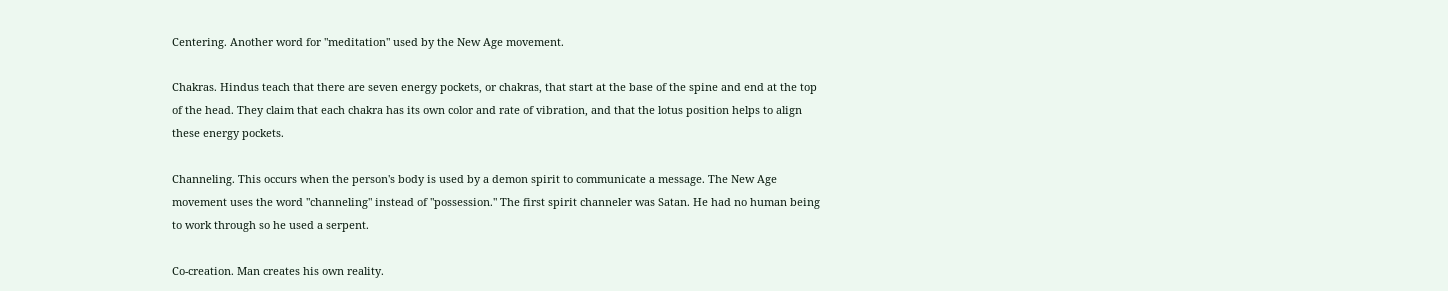Centering. Another word for "meditation" used by the New Age movement.

Chakras. Hindus teach that there are seven energy pockets, or chakras, that start at the base of the spine and end at the top of the head. They claim that each chakra has its own color and rate of vibration, and that the lotus position helps to align these energy pockets.

Channeling. This occurs when the person's body is used by a demon spirit to communicate a message. The New Age movement uses the word "channeling" instead of "possession." The first spirit channeler was Satan. He had no human being to work through so he used a serpent.

Co-creation. Man creates his own reality.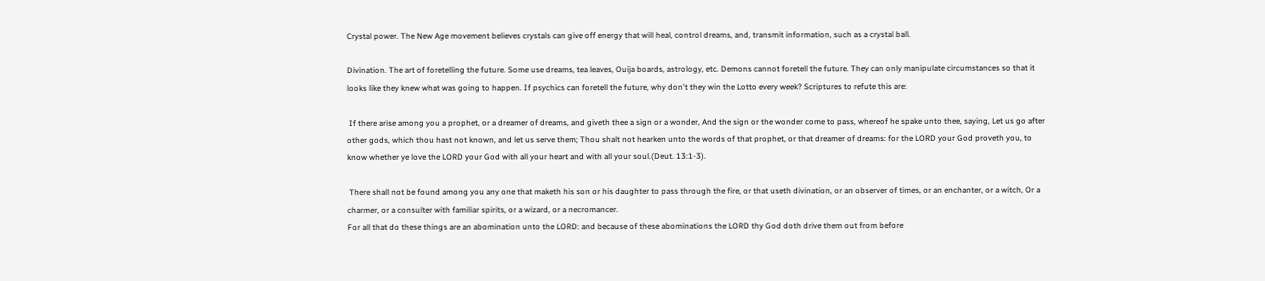Crystal power. The New Age movement believes crystals can give off energy that will heal, control dreams, and, transmit information, such as a crystal ball.

Divination. The art of foretelling the future. Some use dreams, tea leaves, Ouija boards, astrology, etc. Demons cannot foretell the future. They can only manipulate circumstances so that it looks like they knew what was going to happen. If psychics can foretell the future, why don't they win the Lotto every week? Scriptures to refute this are:

 If there arise among you a prophet, or a dreamer of dreams, and giveth thee a sign or a wonder, And the sign or the wonder come to pass, whereof he spake unto thee, saying, Let us go after other gods, which thou hast not known, and let us serve them; Thou shalt not hearken unto the words of that prophet, or that dreamer of dreams: for the LORD your God proveth you, to know whether ye love the LORD your God with all your heart and with all your soul.(Deut. 13:1-3).

 There shall not be found among you any one that maketh his son or his daughter to pass through the fire, or that useth divination, or an observer of times, or an enchanter, or a witch, Or a charmer, or a consulter with familiar spirits, or a wizard, or a necromancer.
For all that do these things are an abomination unto the LORD: and because of these abominations the LORD thy God doth drive them out from before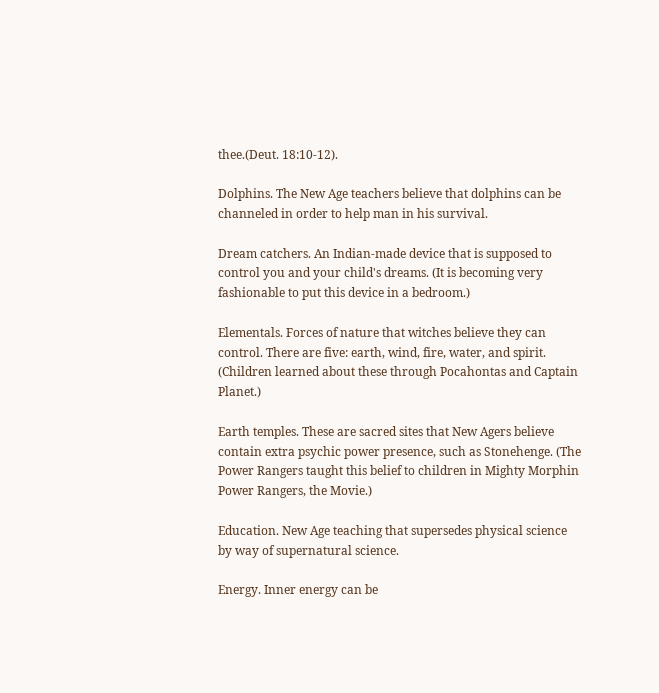thee.(Deut. 18:10-12).

Dolphins. The New Age teachers believe that dolphins can be channeled in order to help man in his survival.

Dream catchers. An Indian-made device that is supposed to control you and your child's dreams. (It is becoming very fashionable to put this device in a bedroom.)

Elementals. Forces of nature that witches believe they can control. There are five: earth, wind, fire, water, and spirit. (Children learned about these through Pocahontas and Captain Planet.)

Earth temples. These are sacred sites that New Agers believe contain extra psychic power presence, such as Stonehenge. (The Power Rangers taught this belief to children in Mighty Morphin Power Rangers, the Movie.)

Education. New Age teaching that supersedes physical science by way of supernatural science.

Energy. Inner energy can be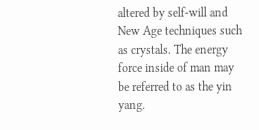altered by self-will and New Age techniques such as crystals. The energy force inside of man may be referred to as the yin yang.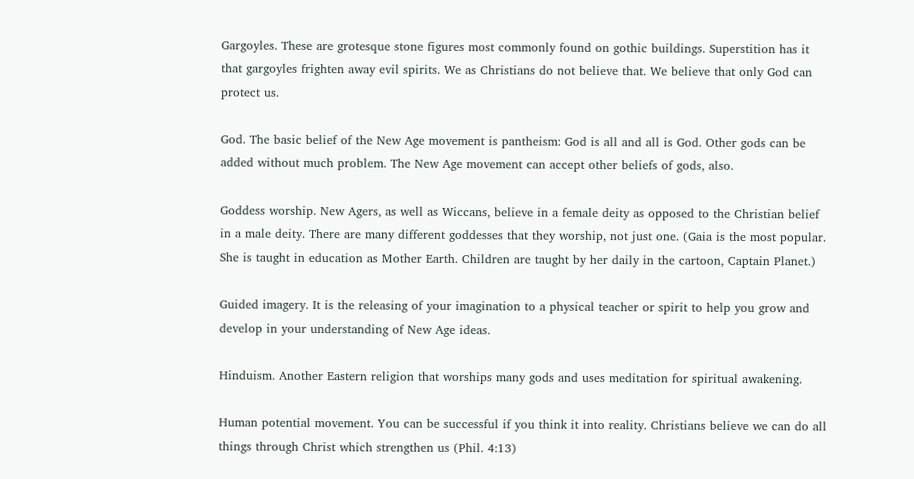Gargoyles. These are grotesque stone figures most commonly found on gothic buildings. Superstition has it that gargoyles frighten away evil spirits. We as Christians do not believe that. We believe that only God can protect us.

God. The basic belief of the New Age movement is pantheism: God is all and all is God. Other gods can be added without much problem. The New Age movement can accept other beliefs of gods, also.

Goddess worship. New Agers, as well as Wiccans, believe in a female deity as opposed to the Christian belief in a male deity. There are many different goddesses that they worship, not just one. (Gaia is the most popular. She is taught in education as Mother Earth. Children are taught by her daily in the cartoon, Captain Planet.)

Guided imagery. It is the releasing of your imagination to a physical teacher or spirit to help you grow and develop in your understanding of New Age ideas.

Hinduism. Another Eastern religion that worships many gods and uses meditation for spiritual awakening.

Human potential movement. You can be successful if you think it into reality. Christians believe we can do all things through Christ which strengthen us (Phil. 4:13)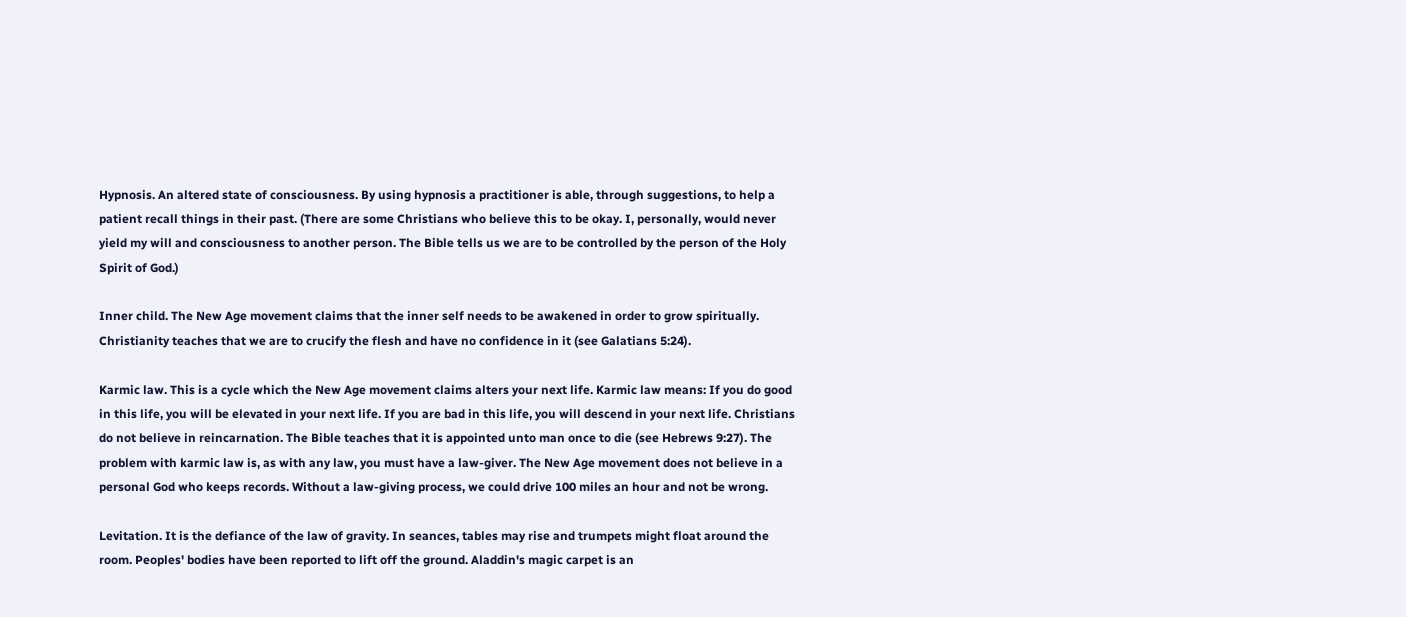Hypnosis. An altered state of consciousness. By using hypnosis a practitioner is able, through suggestions, to help a patient recall things in their past. (There are some Christians who believe this to be okay. I, personally, would never yield my will and consciousness to another person. The Bible tells us we are to be controlled by the person of the Holy Spirit of God.)

Inner child. The New Age movement claims that the inner self needs to be awakened in order to grow spiritually. Christianity teaches that we are to crucify the flesh and have no confidence in it (see Galatians 5:24).

Karmic law. This is a cycle which the New Age movement claims alters your next life. Karmic law means: If you do good in this life, you will be elevated in your next life. If you are bad in this life, you will descend in your next life. Christians do not believe in reincarnation. The Bible teaches that it is appointed unto man once to die (see Hebrews 9:27). The problem with karmic law is, as with any law, you must have a law-giver. The New Age movement does not believe in a personal God who keeps records. Without a law-giving process, we could drive 100 miles an hour and not be wrong.

Levitation. It is the defiance of the law of gravity. In seances, tables may rise and trumpets might float around the room. Peoples' bodies have been reported to lift off the ground. Aladdin's magic carpet is an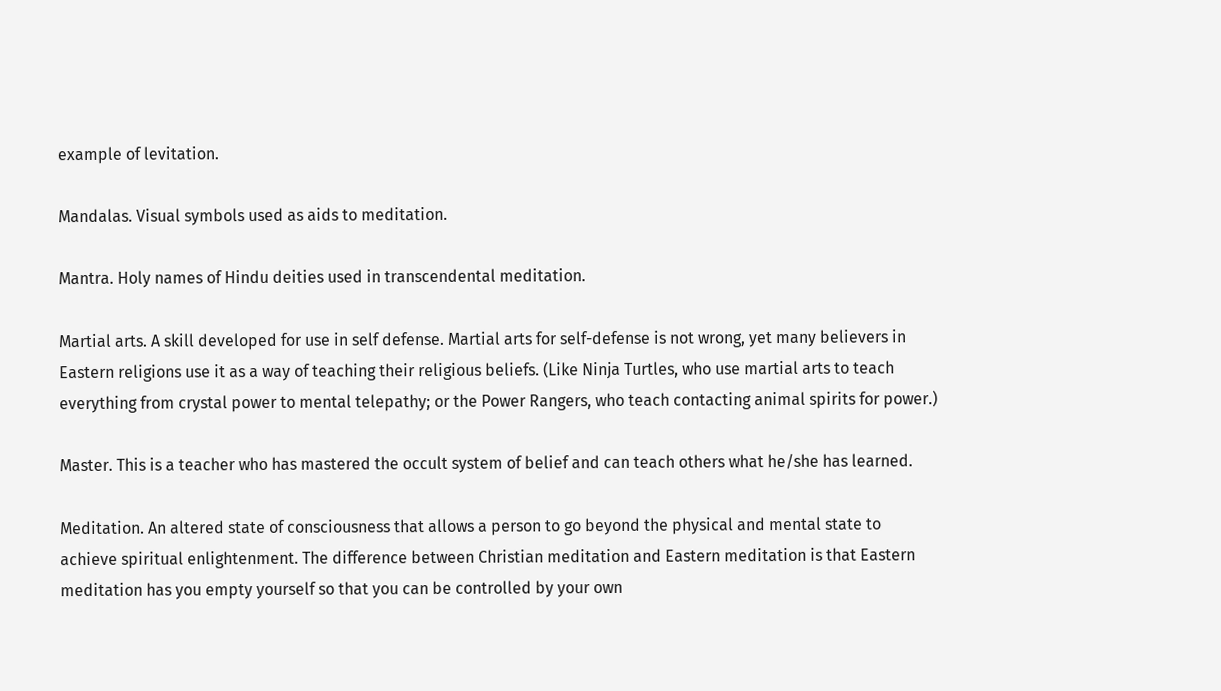example of levitation.

Mandalas. Visual symbols used as aids to meditation.

Mantra. Holy names of Hindu deities used in transcendental meditation.

Martial arts. A skill developed for use in self defense. Martial arts for self-defense is not wrong, yet many believers in Eastern religions use it as a way of teaching their religious beliefs. (Like Ninja Turtles, who use martial arts to teach everything from crystal power to mental telepathy; or the Power Rangers, who teach contacting animal spirits for power.)

Master. This is a teacher who has mastered the occult system of belief and can teach others what he/she has learned.

Meditation. An altered state of consciousness that allows a person to go beyond the physical and mental state to achieve spiritual enlightenment. The difference between Christian meditation and Eastern meditation is that Eastern meditation has you empty yourself so that you can be controlled by your own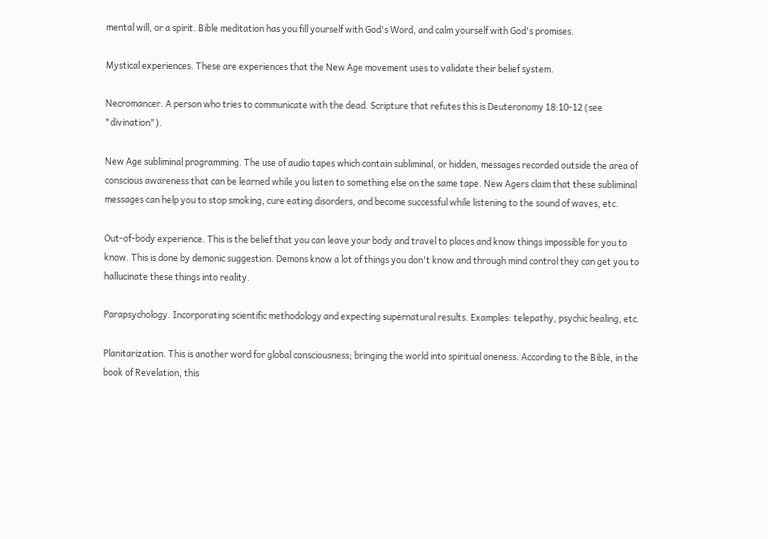mental will, or a spirit. Bible meditation has you fill yourself with God's Word, and calm yourself with God's promises.

Mystical experiences. These are experiences that the New Age movement uses to validate their belief system.

Necromancer. A person who tries to communicate with the dead. Scripture that refutes this is Deuteronomy 18:10-12 (see "divination").

New Age subliminal programming. The use of audio tapes which contain subliminal, or hidden, messages recorded outside the area of conscious awareness that can be learned while you listen to something else on the same tape. New Agers claim that these subliminal messages can help you to stop smoking, cure eating disorders, and become successful while listening to the sound of waves, etc.

Out-of-body experience. This is the belief that you can leave your body and travel to places and know things impossible for you to know. This is done by demonic suggestion. Demons know a lot of things you don't know and through mind control they can get you to hallucinate these things into reality.

Parapsychology. Incorporating scientific methodology and expecting supernatural results. Examples: telepathy, psychic healing, etc.

Planitarization. This is another word for global consciousness; bringing the world into spiritual oneness. According to the Bible, in the book of Revelation, this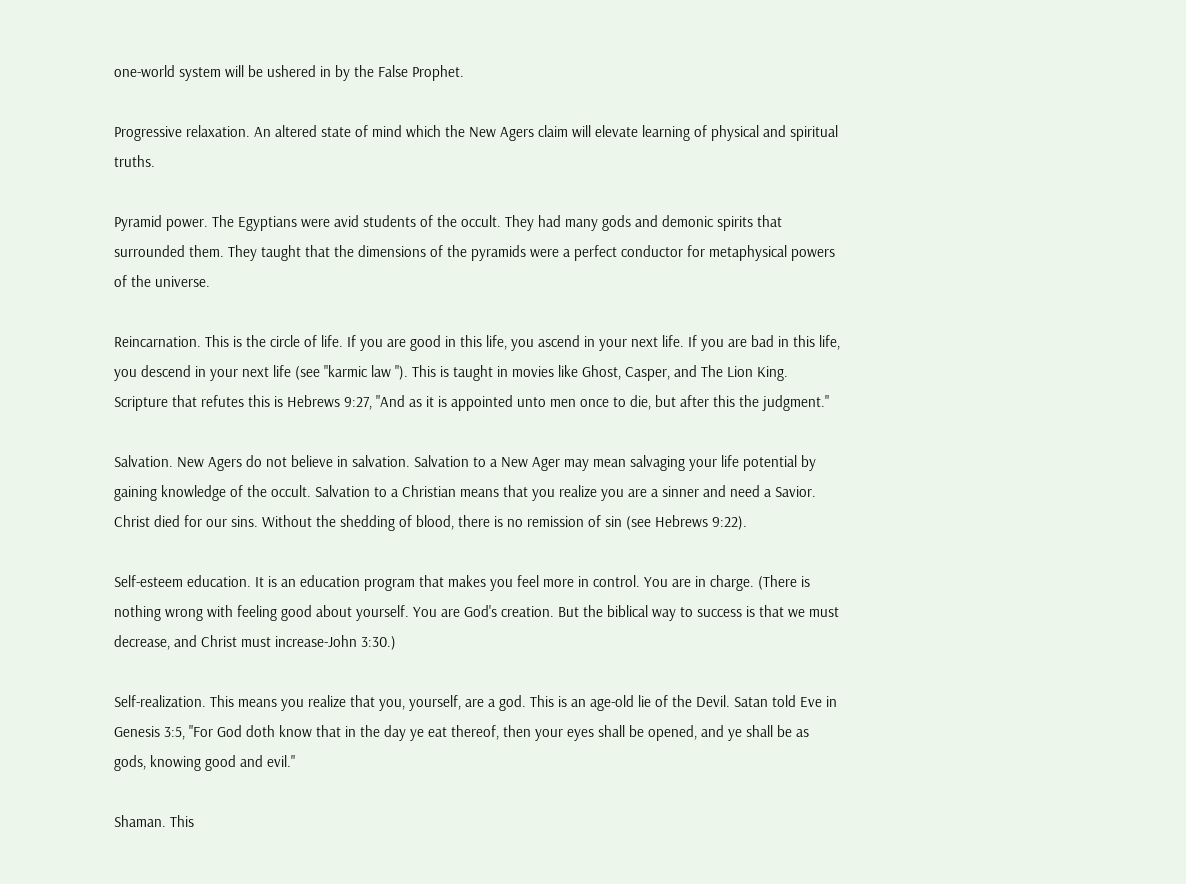one-world system will be ushered in by the False Prophet.

Progressive relaxation. An altered state of mind which the New Agers claim will elevate learning of physical and spiritual truths.

Pyramid power. The Egyptians were avid students of the occult. They had many gods and demonic spirits that surrounded them. They taught that the dimensions of the pyramids were a perfect conductor for metaphysical powers of the universe.

Reincarnation. This is the circle of life. If you are good in this life, you ascend in your next life. If you are bad in this life, you descend in your next life (see "karmic law "). This is taught in movies like Ghost, Casper, and The Lion King. Scripture that refutes this is Hebrews 9:27, "And as it is appointed unto men once to die, but after this the judgment."

Salvation. New Agers do not believe in salvation. Salvation to a New Ager may mean salvaging your life potential by gaining knowledge of the occult. Salvation to a Christian means that you realize you are a sinner and need a Savior. Christ died for our sins. Without the shedding of blood, there is no remission of sin (see Hebrews 9:22).

Self-esteem education. It is an education program that makes you feel more in control. You are in charge. (There is nothing wrong with feeling good about yourself. You are God's creation. But the biblical way to success is that we must decrease, and Christ must increase-John 3:30.)

Self-realization. This means you realize that you, yourself, are a god. This is an age-old lie of the Devil. Satan told Eve in Genesis 3:5, "For God doth know that in the day ye eat thereof, then your eyes shall be opened, and ye shall be as gods, knowing good and evil."

Shaman. This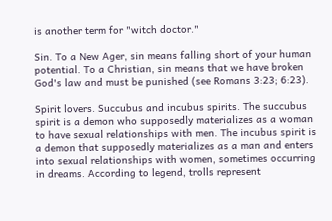is another term for "witch doctor."

Sin. To a New Ager, sin means falling short of your human potential. To a Christian, sin means that we have broken God's law and must be punished (see Romans 3:23; 6:23).

Spirit lovers. Succubus and incubus spirits. The succubus spirit is a demon who supposedly materializes as a woman to have sexual relationships with men. The incubus spirit is a demon that supposedly materializes as a man and enters into sexual relationships with women, sometimes occurring in dreams. According to legend, trolls represent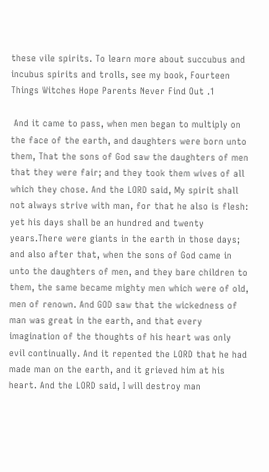these vile spirits. To learn more about succubus and incubus spirits and trolls, see my book, Fourteen Things Witches Hope Parents Never Find Out .1

 And it came to pass, when men began to multiply on the face of the earth, and daughters were born unto them, That the sons of God saw the daughters of men that they were fair; and they took them wives of all which they chose. And the LORD said, My spirit shall not always strive with man, for that he also is flesh: yet his days shall be an hundred and twenty years.There were giants in the earth in those days; and also after that, when the sons of God came in unto the daughters of men, and they bare children to them, the same became mighty men which were of old, men of renown. And GOD saw that the wickedness of man was great in the earth, and that every imagination of the thoughts of his heart was only evil continually. And it repented the LORD that he had made man on the earth, and it grieved him at his heart. And the LORD said, I will destroy man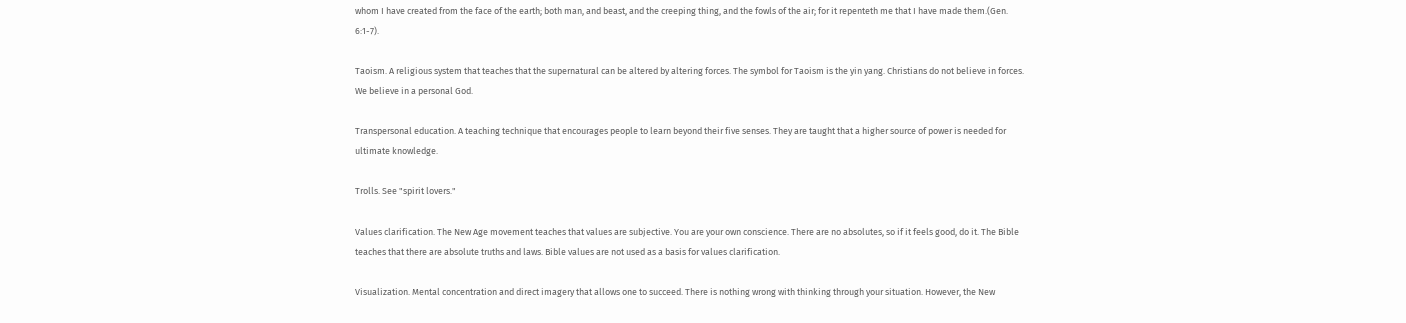whom I have created from the face of the earth; both man, and beast, and the creeping thing, and the fowls of the air; for it repenteth me that I have made them.(Gen. 6:1-7).

Taoism. A religious system that teaches that the supernatural can be altered by altering forces. The symbol for Taoism is the yin yang. Christians do not believe in forces. We believe in a personal God.

Transpersonal education. A teaching technique that encourages people to learn beyond their five senses. They are taught that a higher source of power is needed for ultimate knowledge.

Trolls. See "spirit lovers."

Values clarification. The New Age movement teaches that values are subjective. You are your own conscience. There are no absolutes, so if it feels good, do it. The Bible teaches that there are absolute truths and laws. Bible values are not used as a basis for values clarification.

Visualization. Mental concentration and direct imagery that allows one to succeed. There is nothing wrong with thinking through your situation. However, the New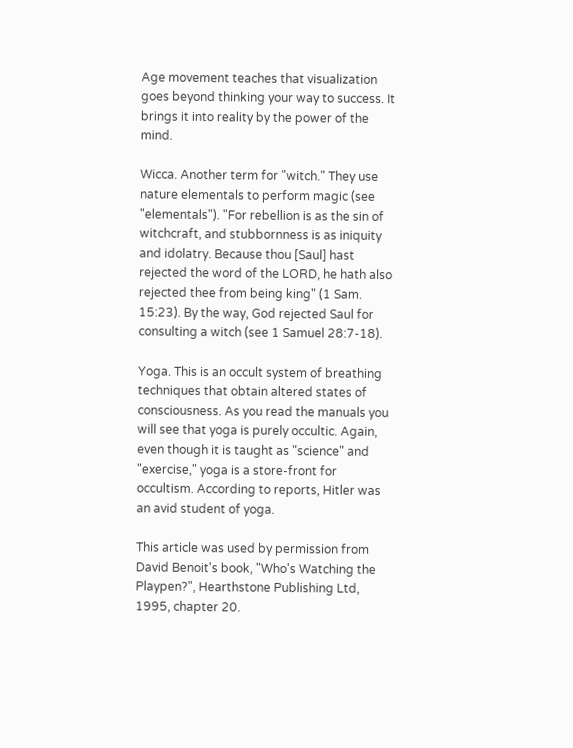Age movement teaches that visualization goes beyond thinking your way to success. It brings it into reality by the power of the mind.

Wicca. Another term for "witch." They use nature elementals to perform magic (see "elementals"). "For rebellion is as the sin of witchcraft, and stubbornness is as iniquity and idolatry. Because thou [Saul] hast rejected the word of the LORD, he hath also rejected thee from being king" (1 Sam. 15:23). By the way, God rejected Saul for consulting a witch (see 1 Samuel 28:7-18).

Yoga. This is an occult system of breathing techniques that obtain altered states of consciousness. As you read the manuals you will see that yoga is purely occultic. Again, even though it is taught as "science" and "exercise," yoga is a store-front for occultism. According to reports, Hitler was an avid student of yoga.

This article was used by permission from David Benoit's book, "Who's Watching the Playpen?", Hearthstone Publishing Ltd, 1995, chapter 20.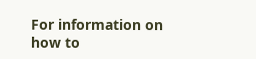For information on how to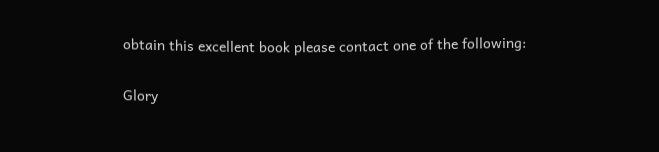obtain this excellent book please contact one of the following:

Glory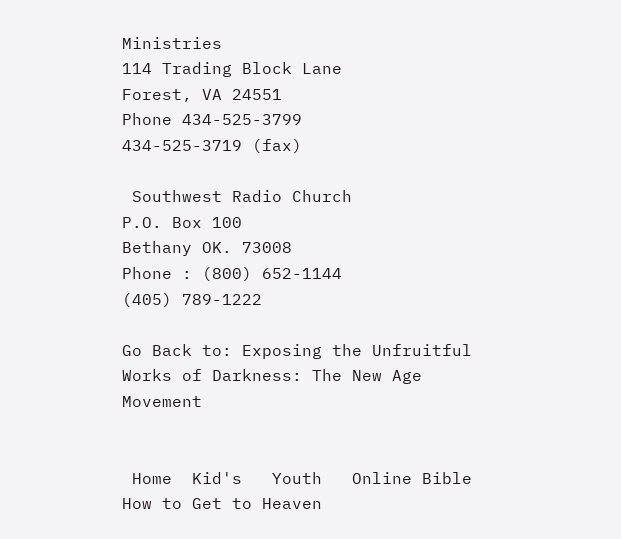Ministries
114 Trading Block Lane
Forest, VA 24551
Phone 434-525-3799
434-525-3719 (fax)

 Southwest Radio Church
P.O. Box 100
Bethany OK. 73008
Phone : (800) 652-1144
(405) 789-1222

Go Back to: Exposing the Unfruitful Works of Darkness: The New Age Movement


 Home  Kid's   Youth   Online Bible   How to Get to Heaven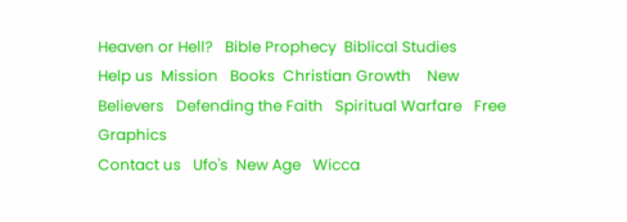Heaven or Hell?   Bible Prophecy  Biblical Studies
Help us  Mission   Books  Christian Growth    New Believers   Defending the Faith   Spiritual Warfare   Free Graphics
Contact us   Ufo's  New Age   Wicca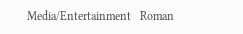Media/Entertainment   Roman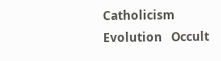Catholicism   Evolution   Occult